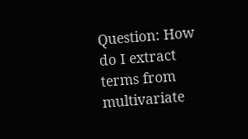Question: How do I extract terms from multivariate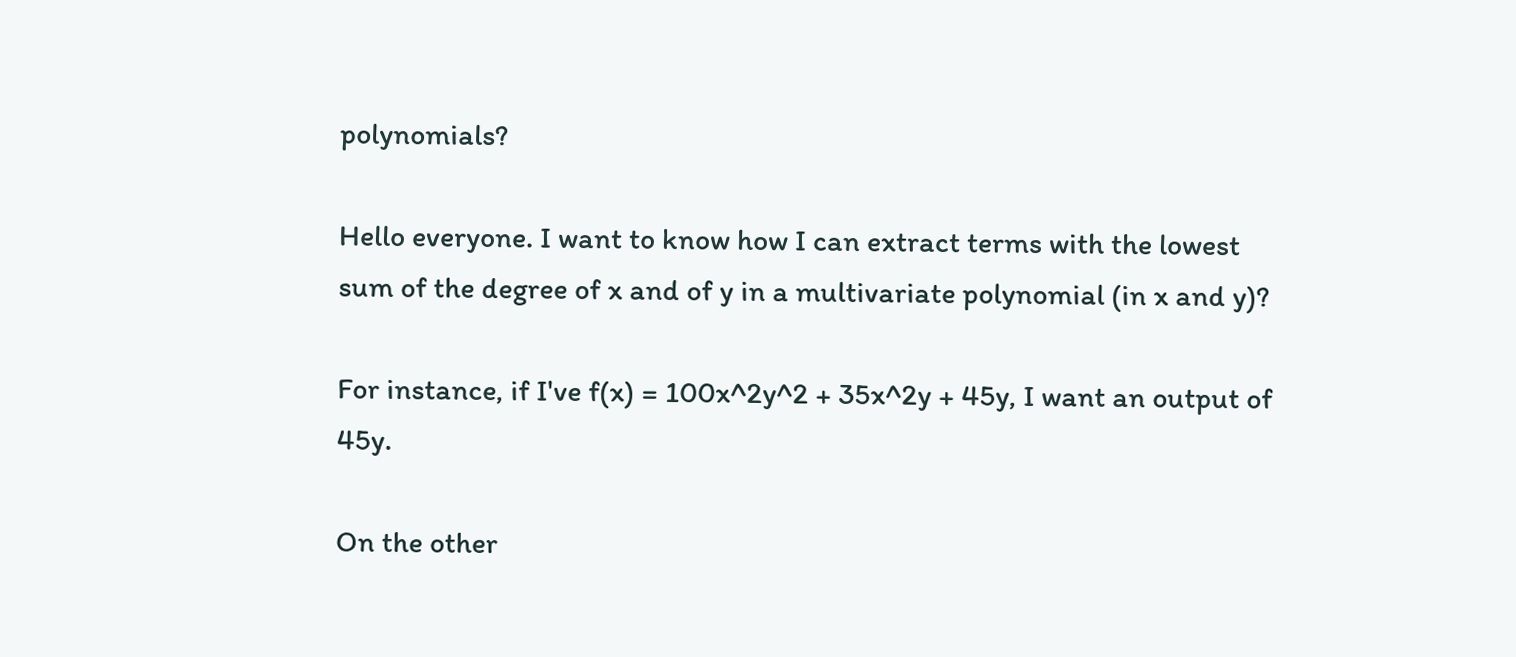polynomials?

Hello everyone. I want to know how I can extract terms with the lowest sum of the degree of x and of y in a multivariate polynomial (in x and y)?

For instance, if I've f(x) = 100x^2y^2 + 35x^2y + 45y, I want an output of 45y.

On the other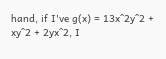hand, if I've g(x) = 13x^2y^2 + xy^2 + 2yx^2, I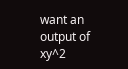want an output of xy^2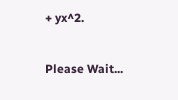+ yx^2.

Please Wait...